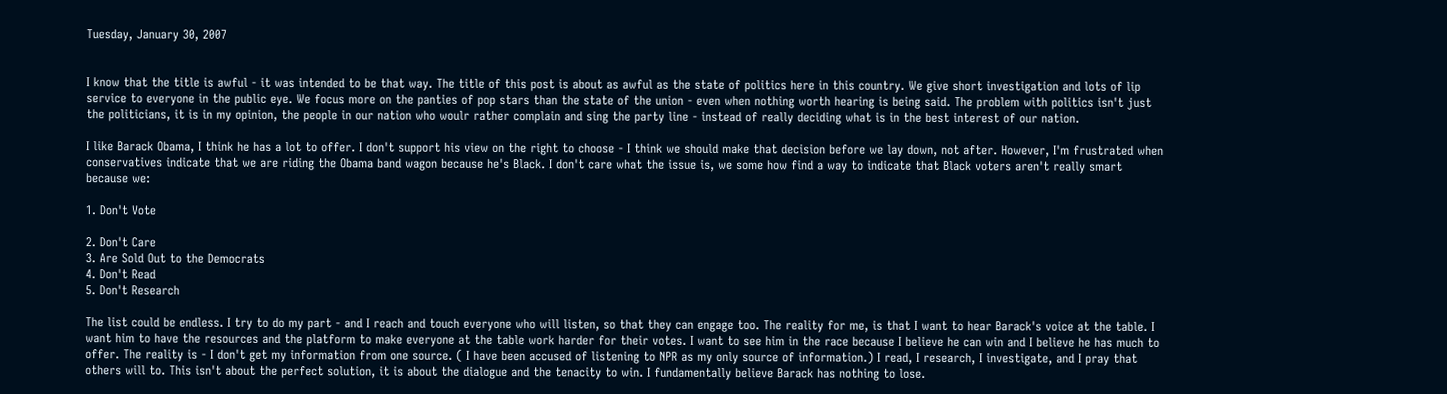Tuesday, January 30, 2007


I know that the title is awful - it was intended to be that way. The title of this post is about as awful as the state of politics here in this country. We give short investigation and lots of lip service to everyone in the public eye. We focus more on the panties of pop stars than the state of the union - even when nothing worth hearing is being said. The problem with politics isn't just the politicians, it is in my opinion, the people in our nation who woulr rather complain and sing the party line - instead of really deciding what is in the best interest of our nation.

I like Barack Obama, I think he has a lot to offer. I don't support his view on the right to choose - I think we should make that decision before we lay down, not after. However, I'm frustrated when conservatives indicate that we are riding the Obama band wagon because he's Black. I don't care what the issue is, we some how find a way to indicate that Black voters aren't really smart because we:

1. Don't Vote

2. Don't Care
3. Are Sold Out to the Democrats
4. Don't Read
5. Don't Research

The list could be endless. I try to do my part - and I reach and touch everyone who will listen, so that they can engage too. The reality for me, is that I want to hear Barack's voice at the table. I want him to have the resources and the platform to make everyone at the table work harder for their votes. I want to see him in the race because I believe he can win and I believe he has much to offer. The reality is - I don't get my information from one source. ( I have been accused of listening to NPR as my only source of information.) I read, I research, I investigate, and I pray that others will to. This isn't about the perfect solution, it is about the dialogue and the tenacity to win. I fundamentally believe Barack has nothing to lose.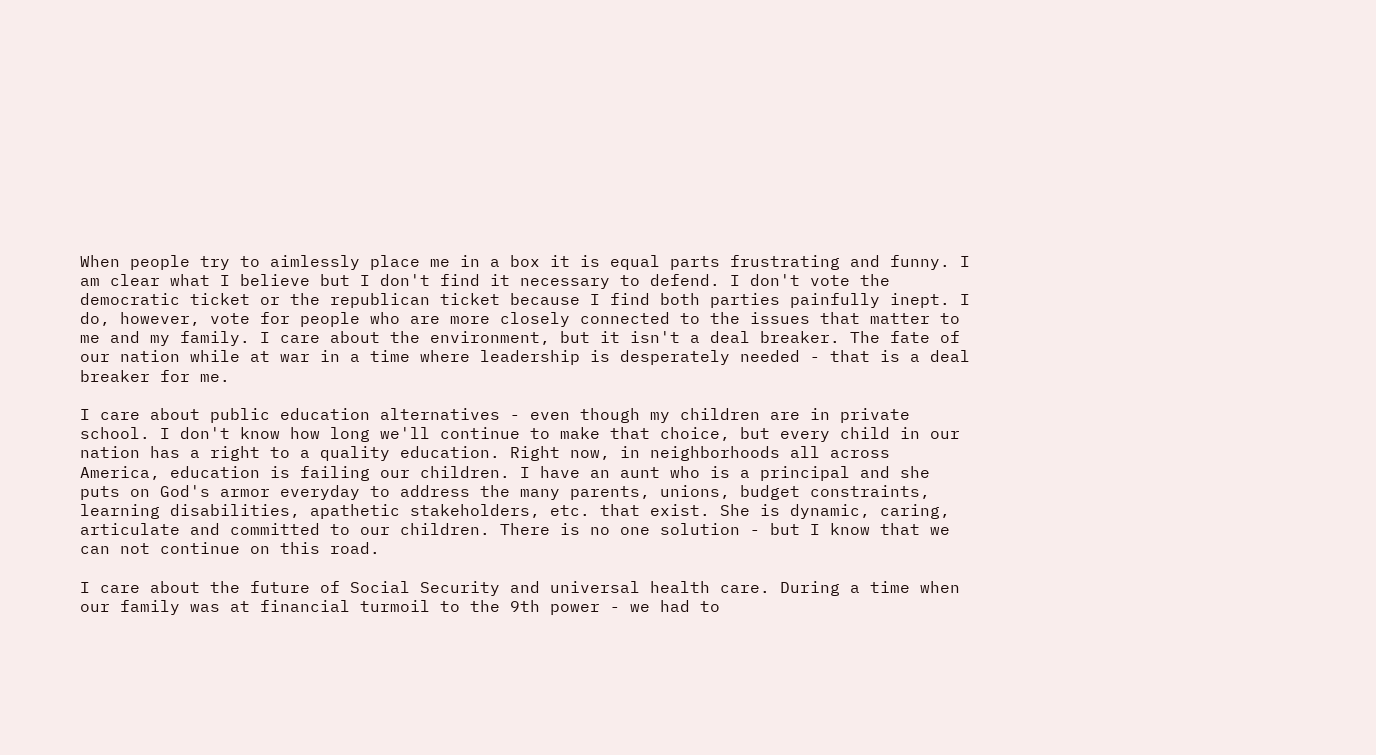When people try to aimlessly place me in a box it is equal parts frustrating and funny. I am clear what I believe but I don't find it necessary to defend. I don't vote the democratic ticket or the republican ticket because I find both parties painfully inept. I do, however, vote for people who are more closely connected to the issues that matter to me and my family. I care about the environment, but it isn't a deal breaker. The fate of our nation while at war in a time where leadership is desperately needed - that is a deal breaker for me.

I care about public education alternatives - even though my children are in private school. I don't know how long we'll continue to make that choice, but every child in our nation has a right to a quality education. Right now, in neighborhoods all across America, education is failing our children. I have an aunt who is a principal and she puts on God's armor everyday to address the many parents, unions, budget constraints, learning disabilities, apathetic stakeholders, etc. that exist. She is dynamic, caring, articulate and committed to our children. There is no one solution - but I know that we can not continue on this road.

I care about the future of Social Security and universal health care. During a time when our family was at financial turmoil to the 9th power - we had to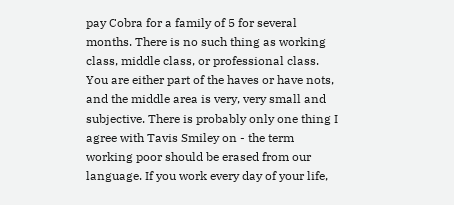pay Cobra for a family of 5 for several months. There is no such thing as working class, middle class, or professional class. You are either part of the haves or have nots, and the middle area is very, very small and subjective. There is probably only one thing I agree with Tavis Smiley on - the term working poor should be erased from our language. If you work every day of your life,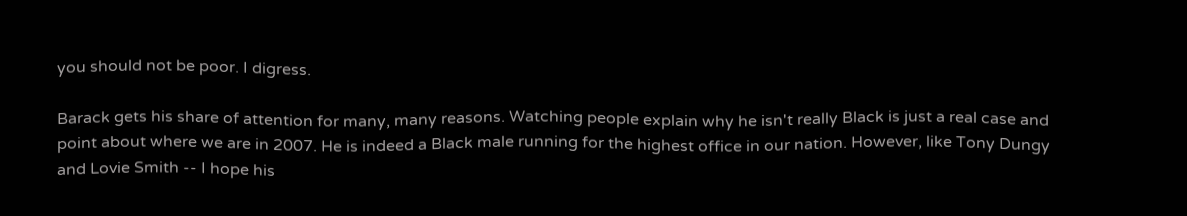you should not be poor. I digress.

Barack gets his share of attention for many, many reasons. Watching people explain why he isn't really Black is just a real case and point about where we are in 2007. He is indeed a Black male running for the highest office in our nation. However, like Tony Dungy and Lovie Smith -- I hope his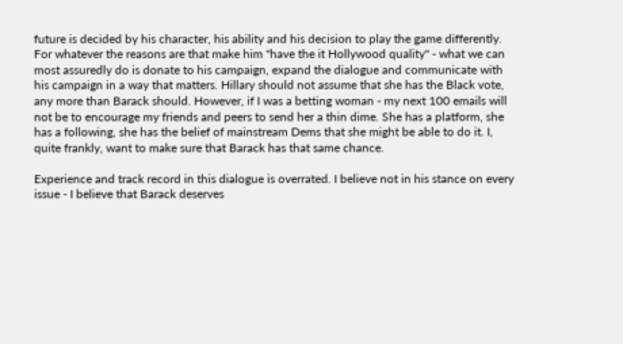future is decided by his character, his ability and his decision to play the game differently. For whatever the reasons are that make him "have the it Hollywood quality" - what we can most assuredly do is donate to his campaign, expand the dialogue and communicate with his campaign in a way that matters. Hillary should not assume that she has the Black vote, any more than Barack should. However, if I was a betting woman - my next 100 emails will not be to encourage my friends and peers to send her a thin dime. She has a platform, she has a following, she has the belief of mainstream Dems that she might be able to do it. I, quite frankly, want to make sure that Barack has that same chance.

Experience and track record in this dialogue is overrated. I believe not in his stance on every issue - I believe that Barack deserves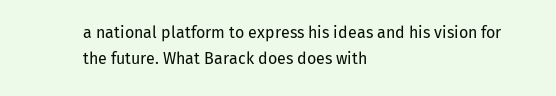a national platform to express his ideas and his vision for the future. What Barack does does with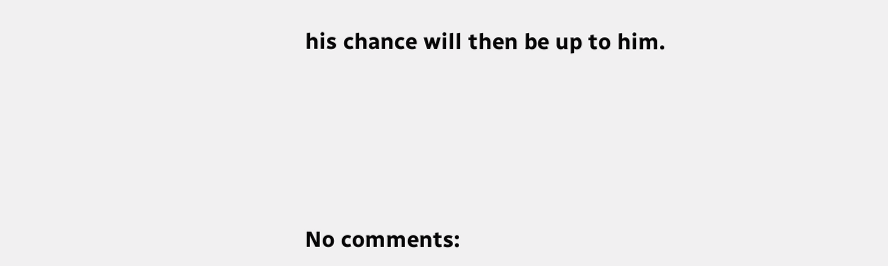his chance will then be up to him.





No comments: